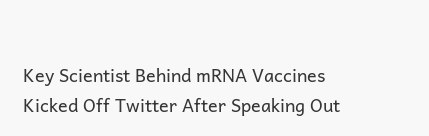Key Scientist Behind mRNA Vaccines Kicked Off Twitter After Speaking Out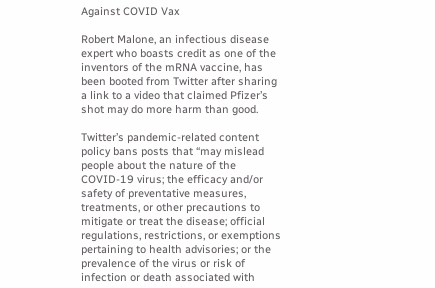Against COVID Vax

Robert Malone, an infectious disease expert who boasts credit as one of the inventors of the mRNA vaccine, has been booted from Twitter after sharing a link to a video that claimed Pfizer’s shot may do more harm than good.

Twitter’s pandemic-related content policy bans posts that “may mislead people about the nature of the COVID-19 virus; the efficacy and/or safety of preventative measures, treatments, or other precautions to mitigate or treat the disease; official regulations, restrictions, or exemptions pertaining to health advisories; or the prevalence of the virus or risk of infection or death associated with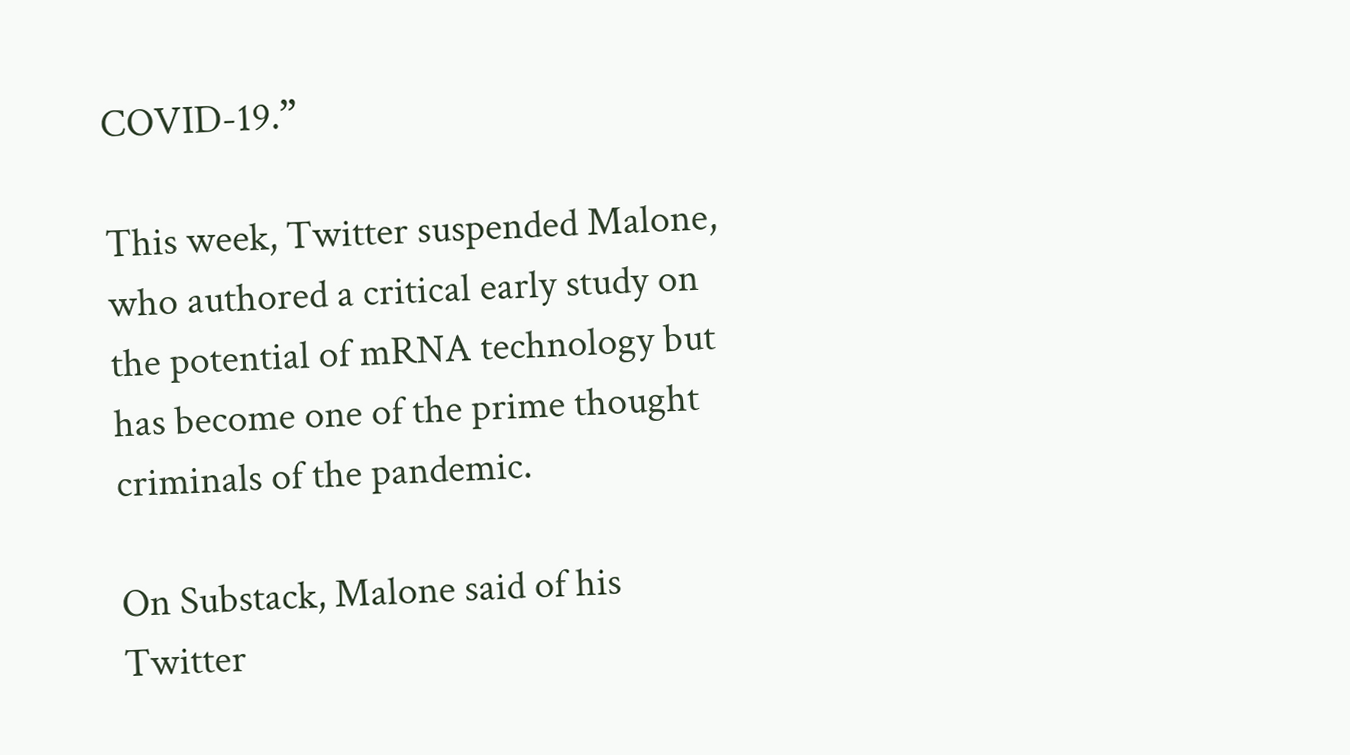COVID-19.”

This week, Twitter suspended Malone, who authored a critical early study on the potential of mRNA technology but has become one of the prime thought criminals of the pandemic.

On Substack, Malone said of his Twitter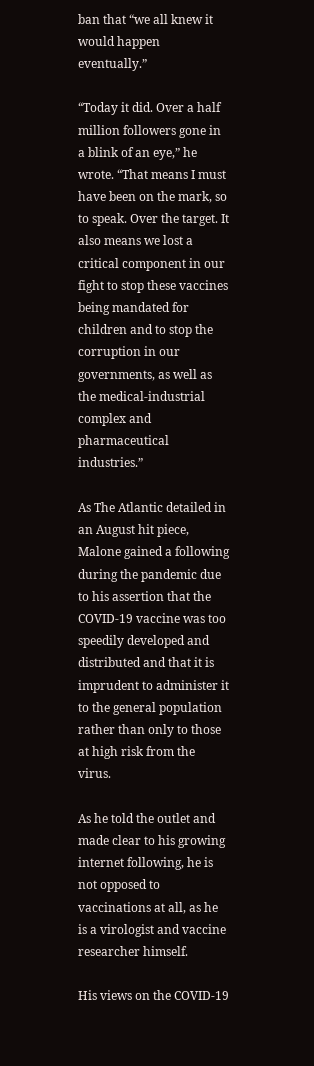ban that “we all knew it would happen eventually.”

“Today it did. Over a half million followers gone in a blink of an eye,” he wrote. “That means I must have been on the mark, so to speak. Over the target. It also means we lost a critical component in our fight to stop these vaccines being mandated for children and to stop the corruption in our governments, as well as the medical-industrial complex and pharmaceutical industries.”

As The Atlantic detailed in an August hit piece, Malone gained a following during the pandemic due to his assertion that the COVID-19 vaccine was too speedily developed and distributed and that it is imprudent to administer it to the general population rather than only to those at high risk from the virus.

As he told the outlet and made clear to his growing internet following, he is not opposed to vaccinations at all, as he is a virologist and vaccine researcher himself.

His views on the COVID-19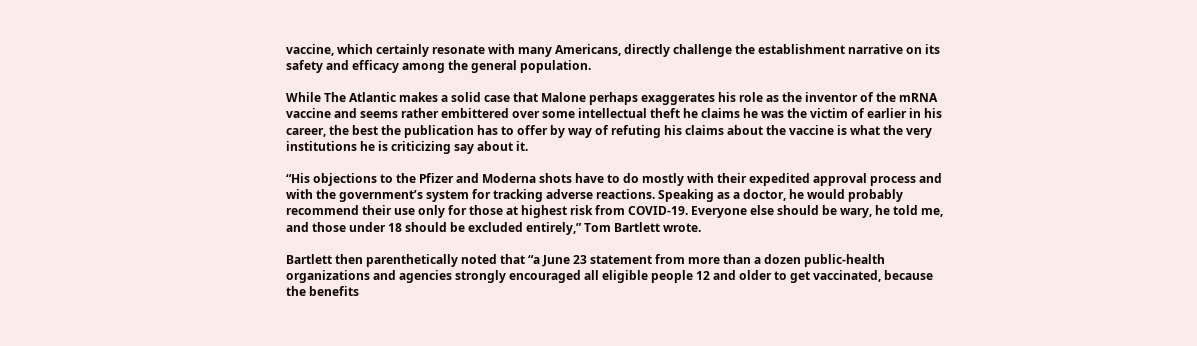vaccine, which certainly resonate with many Americans, directly challenge the establishment narrative on its safety and efficacy among the general population.

While The Atlantic makes a solid case that Malone perhaps exaggerates his role as the inventor of the mRNA vaccine and seems rather embittered over some intellectual theft he claims he was the victim of earlier in his career, the best the publication has to offer by way of refuting his claims about the vaccine is what the very institutions he is criticizing say about it.

“His objections to the Pfizer and Moderna shots have to do mostly with their expedited approval process and with the government’s system for tracking adverse reactions. Speaking as a doctor, he would probably recommend their use only for those at highest risk from COVID-19. Everyone else should be wary, he told me, and those under 18 should be excluded entirely,” Tom Bartlett wrote.

Bartlett then parenthetically noted that “a June 23 statement from more than a dozen public-health organizations and agencies strongly encouraged all eligible people 12 and older to get vaccinated, because the benefits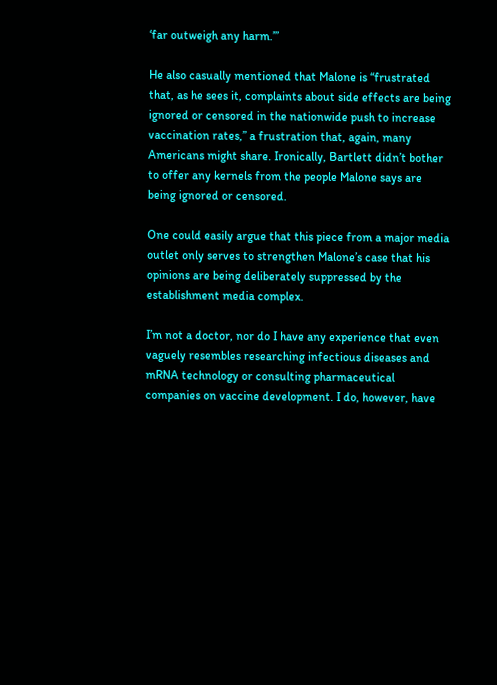‘far outweigh any harm.’”

He also casually mentioned that Malone is “frustrated that, as he sees it, complaints about side effects are being ignored or censored in the nationwide push to increase vaccination rates,” a frustration that, again, many Americans might share. Ironically, Bartlett didn’t bother to offer any kernels from the people Malone says are being ignored or censored.

One could easily argue that this piece from a major media outlet only serves to strengthen Malone’s case that his opinions are being deliberately suppressed by the establishment media complex.

I’m not a doctor, nor do I have any experience that even vaguely resembles researching infectious diseases and mRNA technology or consulting pharmaceutical companies on vaccine development. I do, however, have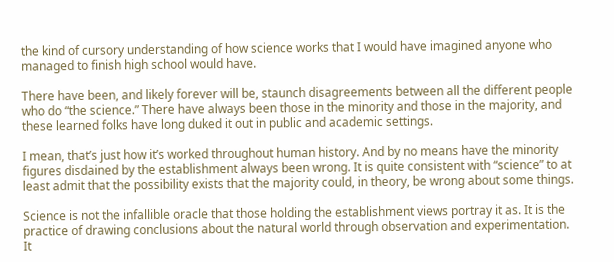the kind of cursory understanding of how science works that I would have imagined anyone who managed to finish high school would have.

There have been, and likely forever will be, staunch disagreements between all the different people who do “the science.” There have always been those in the minority and those in the majority, and these learned folks have long duked it out in public and academic settings.

I mean, that’s just how it’s worked throughout human history. And by no means have the minority figures disdained by the establishment always been wrong. It is quite consistent with “science” to at least admit that the possibility exists that the majority could, in theory, be wrong about some things.

Science is not the infallible oracle that those holding the establishment views portray it as. It is the practice of drawing conclusions about the natural world through observation and experimentation. It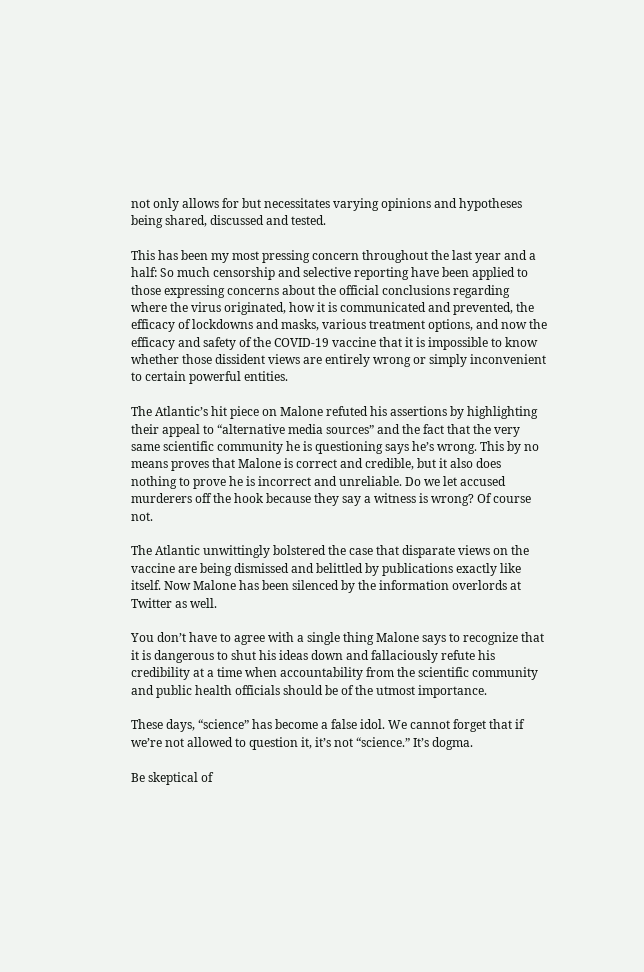not only allows for but necessitates varying opinions and hypotheses being shared, discussed and tested.

This has been my most pressing concern throughout the last year and a half: So much censorship and selective reporting have been applied to those expressing concerns about the official conclusions regarding where the virus originated, how it is communicated and prevented, the efficacy of lockdowns and masks, various treatment options, and now the efficacy and safety of the COVID-19 vaccine that it is impossible to know whether those dissident views are entirely wrong or simply inconvenient to certain powerful entities.

The Atlantic’s hit piece on Malone refuted his assertions by highlighting their appeal to “alternative media sources” and the fact that the very same scientific community he is questioning says he’s wrong. This by no means proves that Malone is correct and credible, but it also does nothing to prove he is incorrect and unreliable. Do we let accused murderers off the hook because they say a witness is wrong? Of course not.

The Atlantic unwittingly bolstered the case that disparate views on the vaccine are being dismissed and belittled by publications exactly like itself. Now Malone has been silenced by the information overlords at Twitter as well.

You don’t have to agree with a single thing Malone says to recognize that it is dangerous to shut his ideas down and fallaciously refute his credibility at a time when accountability from the scientific community and public health officials should be of the utmost importance.

These days, “science” has become a false idol. We cannot forget that if we’re not allowed to question it, it’s not “science.” It’s dogma.

Be skeptical of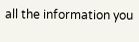all the information you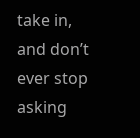take in, and don’t ever stop asking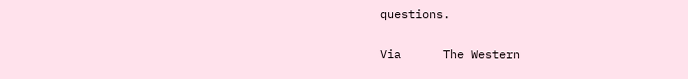questions.

Via      The Western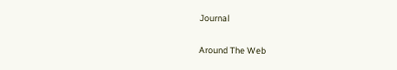Journal

Around The Web